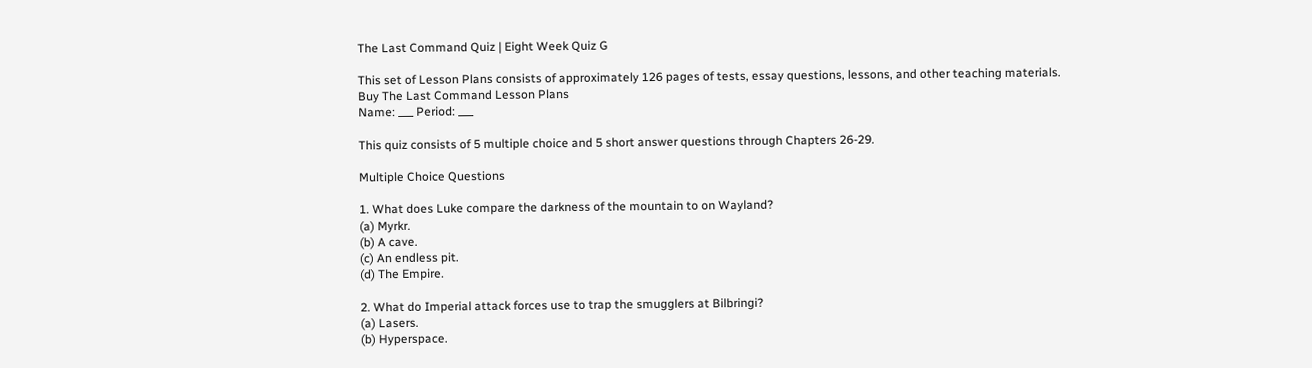The Last Command Quiz | Eight Week Quiz G

This set of Lesson Plans consists of approximately 126 pages of tests, essay questions, lessons, and other teaching materials.
Buy The Last Command Lesson Plans
Name: ___ Period: ___

This quiz consists of 5 multiple choice and 5 short answer questions through Chapters 26-29.

Multiple Choice Questions

1. What does Luke compare the darkness of the mountain to on Wayland?
(a) Myrkr.
(b) A cave.
(c) An endless pit.
(d) The Empire.

2. What do Imperial attack forces use to trap the smugglers at Bilbringi?
(a) Lasers.
(b) Hyperspace.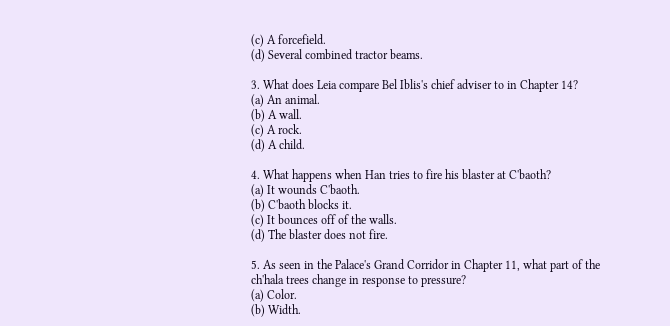(c) A forcefield.
(d) Several combined tractor beams.

3. What does Leia compare Bel Iblis's chief adviser to in Chapter 14?
(a) An animal.
(b) A wall.
(c) A rock.
(d) A child.

4. What happens when Han tries to fire his blaster at C'baoth?
(a) It wounds C'baoth.
(b) C'baoth blocks it.
(c) It bounces off of the walls.
(d) The blaster does not fire.

5. As seen in the Palace's Grand Corridor in Chapter 11, what part of the ch'hala trees change in response to pressure?
(a) Color.
(b) Width.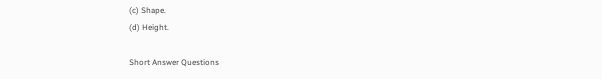(c) Shape.
(d) Height.

Short Answer Questions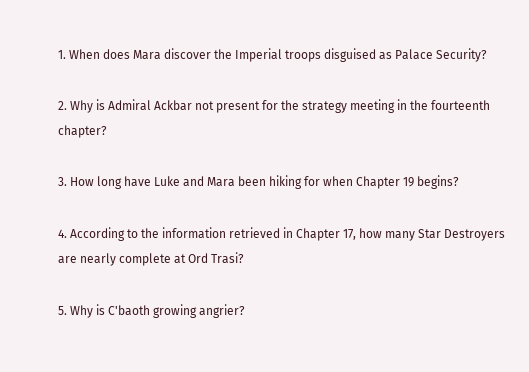1. When does Mara discover the Imperial troops disguised as Palace Security?

2. Why is Admiral Ackbar not present for the strategy meeting in the fourteenth chapter?

3. How long have Luke and Mara been hiking for when Chapter 19 begins?

4. According to the information retrieved in Chapter 17, how many Star Destroyers are nearly complete at Ord Trasi?

5. Why is C'baoth growing angrier?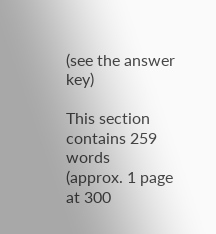(see the answer key)

This section contains 259 words
(approx. 1 page at 300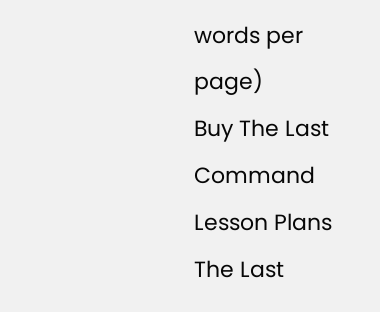words per page)
Buy The Last Command Lesson Plans
The Last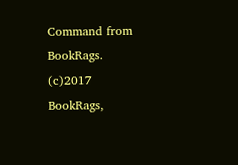Command from BookRags. (c)2017 BookRags,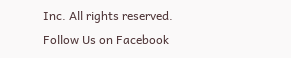Inc. All rights reserved.
Follow Us on Facebook